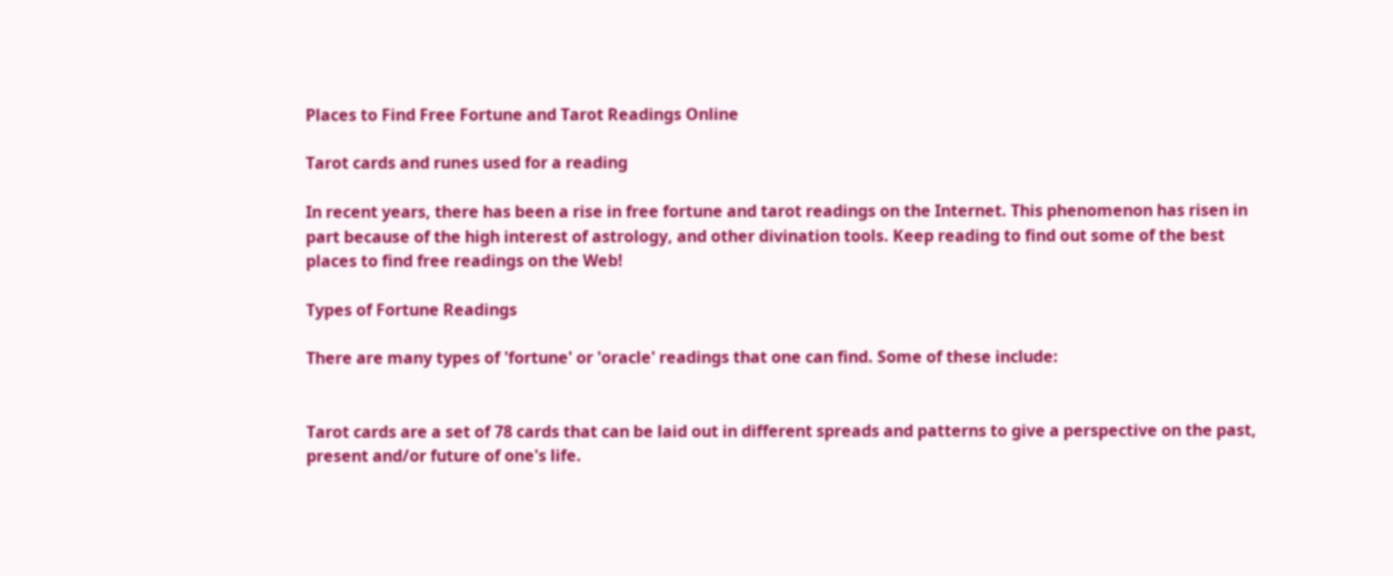Places to Find Free Fortune and Tarot Readings Online

Tarot cards and runes used for a reading

In recent years, there has been a rise in free fortune and tarot readings on the Internet. This phenomenon has risen in part because of the high interest of astrology, and other divination tools. Keep reading to find out some of the best places to find free readings on the Web!

Types of Fortune Readings

There are many types of 'fortune' or 'oracle' readings that one can find. Some of these include:


Tarot cards are a set of 78 cards that can be laid out in different spreads and patterns to give a perspective on the past, present and/or future of one's life.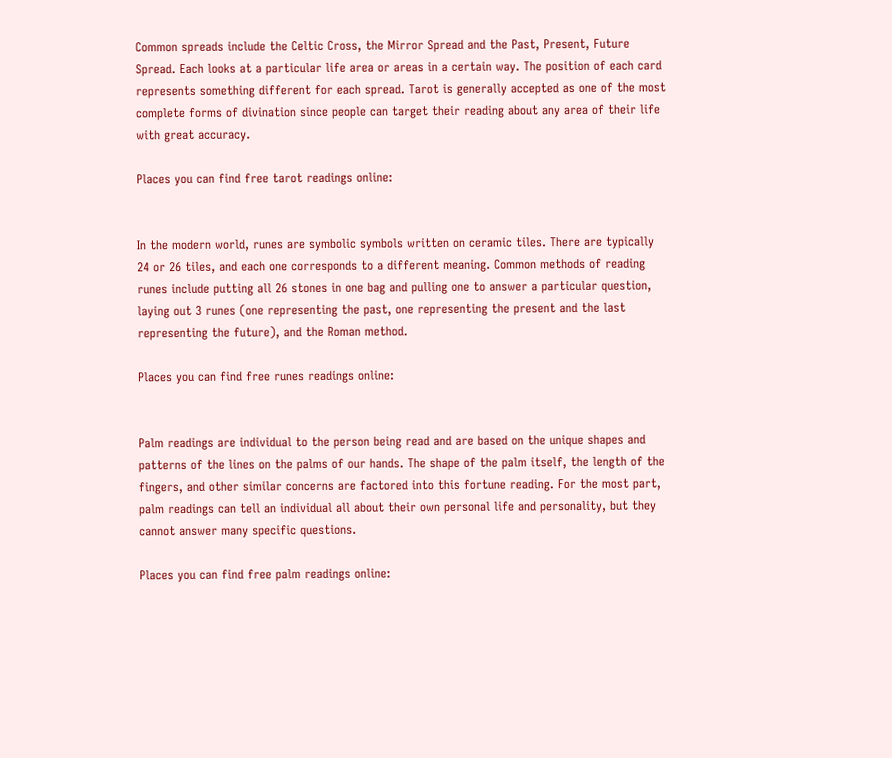Common spreads include the Celtic Cross, the Mirror Spread and the Past, Present, Future Spread. Each looks at a particular life area or areas in a certain way. The position of each card represents something different for each spread. Tarot is generally accepted as one of the most complete forms of divination since people can target their reading about any area of their life with great accuracy.

Places you can find free tarot readings online:


In the modern world, runes are symbolic symbols written on ceramic tiles. There are typically 24 or 26 tiles, and each one corresponds to a different meaning. Common methods of reading runes include putting all 26 stones in one bag and pulling one to answer a particular question, laying out 3 runes (one representing the past, one representing the present and the last representing the future), and the Roman method.

Places you can find free runes readings online:


Palm readings are individual to the person being read and are based on the unique shapes and patterns of the lines on the palms of our hands. The shape of the palm itself, the length of the fingers, and other similar concerns are factored into this fortune reading. For the most part, palm readings can tell an individual all about their own personal life and personality, but they cannot answer many specific questions.

Places you can find free palm readings online: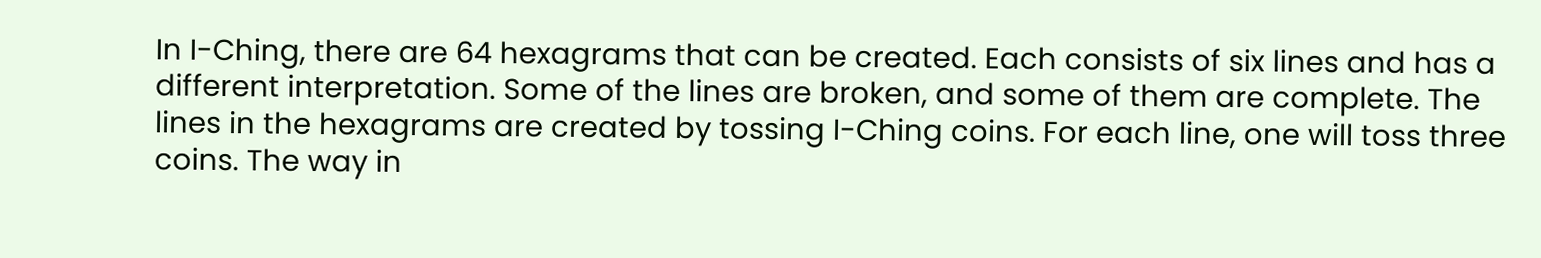In I-Ching, there are 64 hexagrams that can be created. Each consists of six lines and has a different interpretation. Some of the lines are broken, and some of them are complete. The lines in the hexagrams are created by tossing I-Ching coins. For each line, one will toss three coins. The way in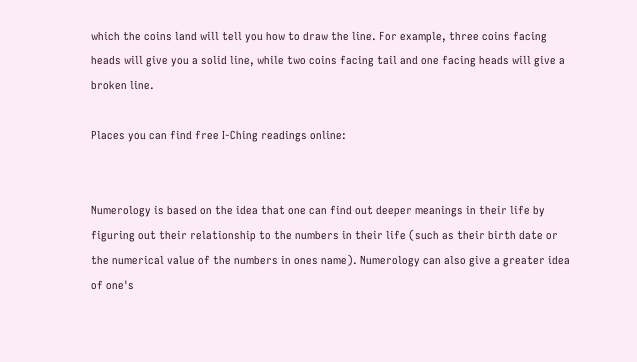which the coins land will tell you how to draw the line. For example, three coins facing heads will give you a solid line, while two coins facing tail and one facing heads will give a broken line.

Places you can find free I-Ching readings online:


Numerology is based on the idea that one can find out deeper meanings in their life by figuring out their relationship to the numbers in their life (such as their birth date or the numerical value of the numbers in ones name). Numerology can also give a greater idea of one's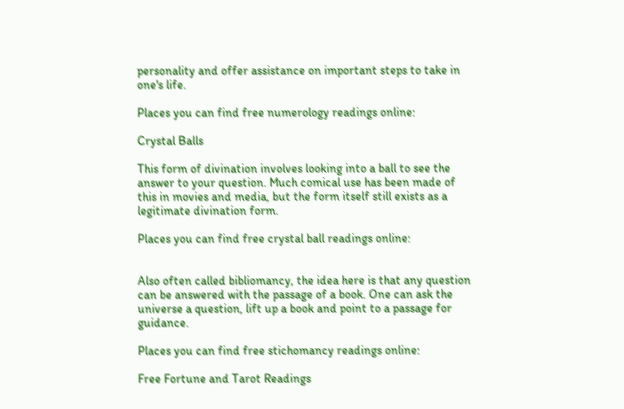personality and offer assistance on important steps to take in one's life.

Places you can find free numerology readings online:

Crystal Balls

This form of divination involves looking into a ball to see the answer to your question. Much comical use has been made of this in movies and media, but the form itself still exists as a legitimate divination form.

Places you can find free crystal ball readings online:


Also often called bibliomancy, the idea here is that any question can be answered with the passage of a book. One can ask the universe a question, lift up a book and point to a passage for guidance.

Places you can find free stichomancy readings online:

Free Fortune and Tarot Readings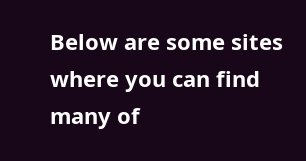Below are some sites where you can find many of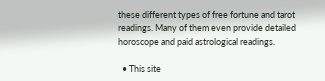these different types of free fortune and tarot readings. Many of them even provide detailed horoscope and paid astrological readings.

  • This site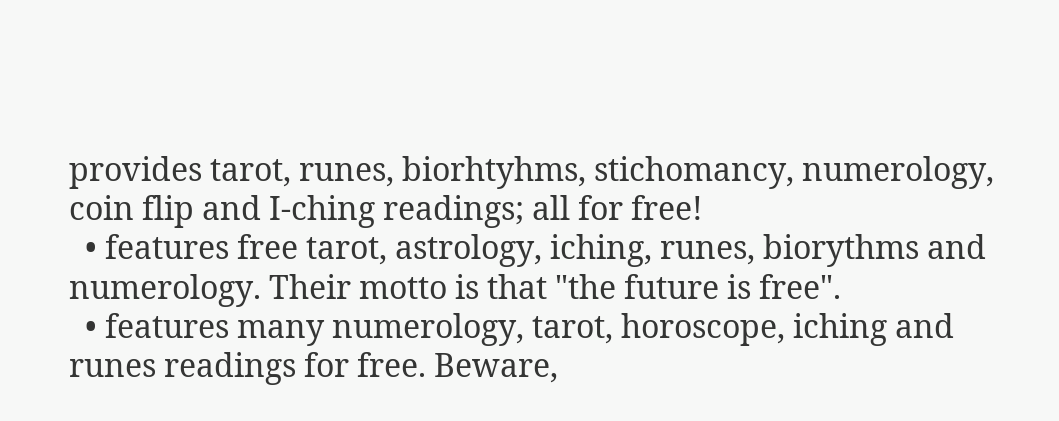provides tarot, runes, biorhtyhms, stichomancy, numerology, coin flip and I-ching readings; all for free!
  • features free tarot, astrology, iching, runes, biorythms and numerology. Their motto is that "the future is free".
  • features many numerology, tarot, horoscope, iching and runes readings for free. Beware,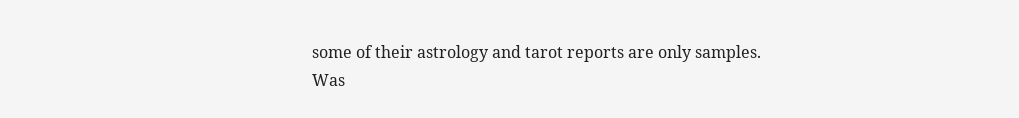some of their astrology and tarot reports are only samples.
Was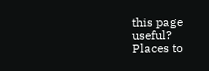this page useful?
Places to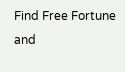Find Free Fortune and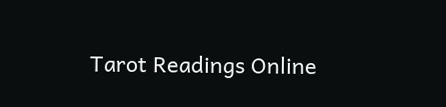Tarot Readings Online